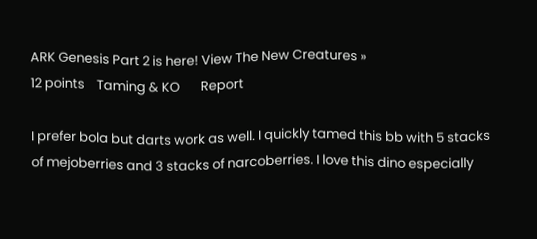ARK Genesis Part 2 is here! View The New Creatures »
12 points    Taming & KO       Report

I prefer bola but darts work as well. I quickly tamed this bb with 5 stacks of mejoberries and 3 stacks of narcoberries. I love this dino especially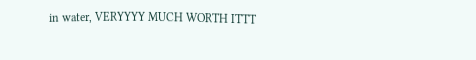in water, VERYYYY MUCH WORTH ITTT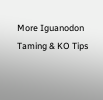More Iguanodon Taming & KO Tips